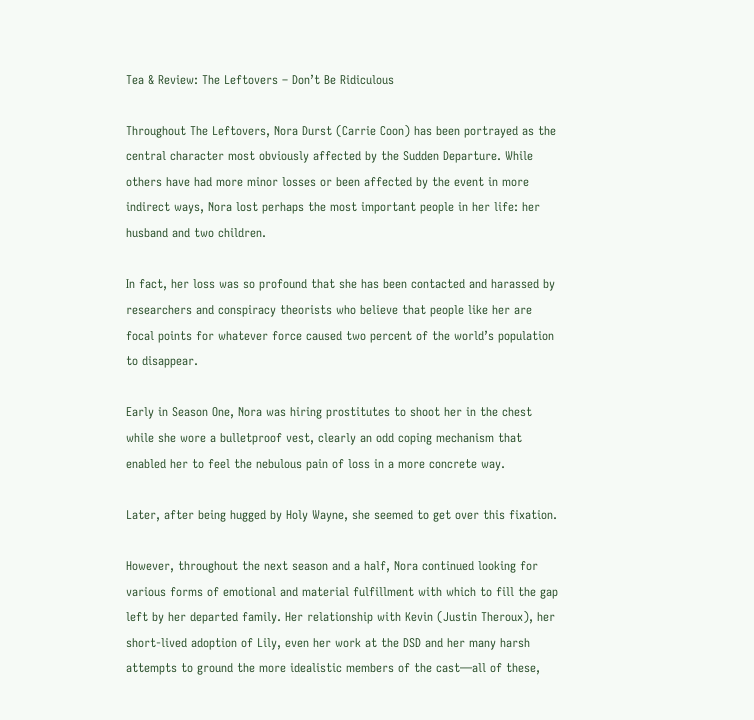Tea & Review: The Leftovers – Don’t Be Ridiculous

Throughout The Leftovers, Nora Durst (Carrie Coon) has been portrayed as the central character most obviously affected by the Sudden Departure. While others have had more minor losses or been affected by the event in more indirect ways, Nora lost perhaps the most important people in her life: her husband and two children.

In fact, her loss was so profound that she has been contacted and harassed by researchers and conspiracy theorists who believe that people like her are focal points for whatever force caused two percent of the world’s population to disappear.

Early in Season One, Nora was hiring prostitutes to shoot her in the chest while she wore a bulletproof vest, clearly an odd coping mechanism that enabled her to feel the nebulous pain of loss in a more concrete way.

Later, after being hugged by Holy Wayne, she seemed to get over this fixation.

However, throughout the next season and a half, Nora continued looking for various forms of emotional and material fulfillment with which to fill the gap left by her departed family. Her relationship with Kevin (Justin Theroux), her short-lived adoption of Lily, even her work at the DSD and her many harsh attempts to ground the more idealistic members of the cast—all of these,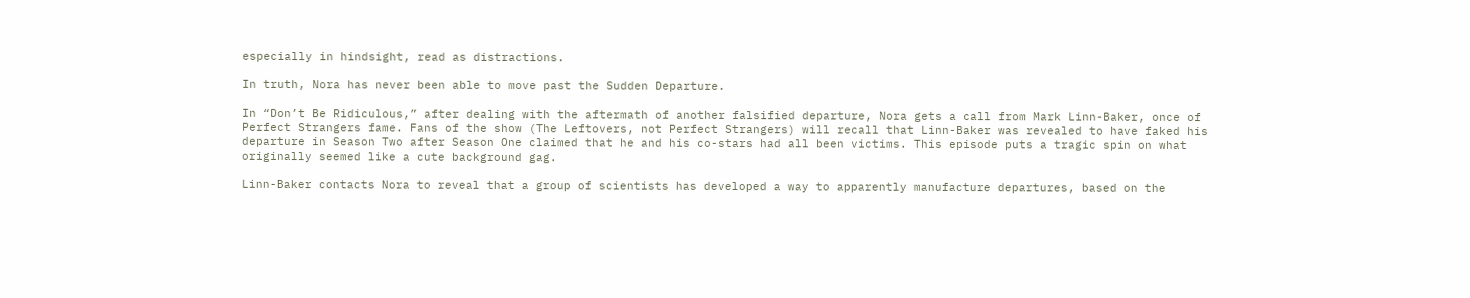especially in hindsight, read as distractions.

In truth, Nora has never been able to move past the Sudden Departure.

In “Don’t Be Ridiculous,” after dealing with the aftermath of another falsified departure, Nora gets a call from Mark Linn-Baker, once of Perfect Strangers fame. Fans of the show (The Leftovers, not Perfect Strangers) will recall that Linn-Baker was revealed to have faked his departure in Season Two after Season One claimed that he and his co-stars had all been victims. This episode puts a tragic spin on what originally seemed like a cute background gag.

Linn-Baker contacts Nora to reveal that a group of scientists has developed a way to apparently manufacture departures, based on the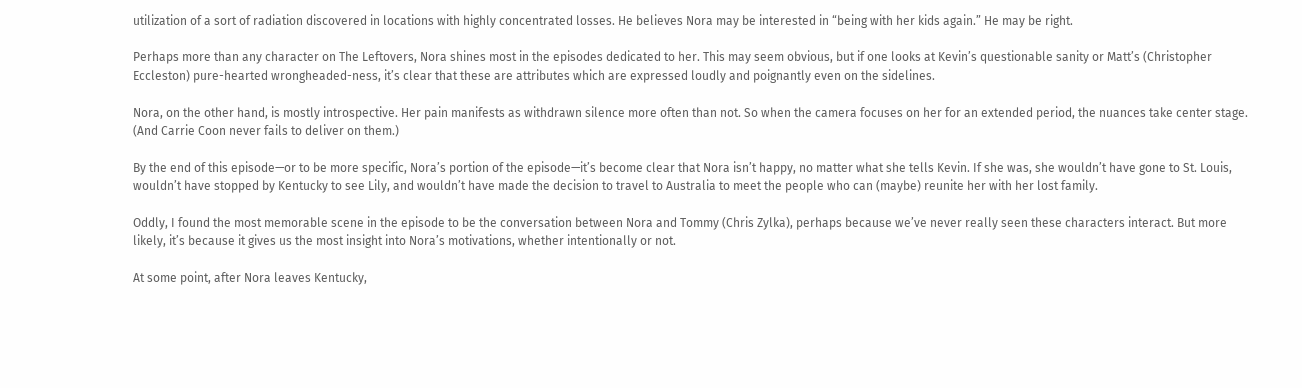utilization of a sort of radiation discovered in locations with highly concentrated losses. He believes Nora may be interested in “being with her kids again.” He may be right.

Perhaps more than any character on The Leftovers, Nora shines most in the episodes dedicated to her. This may seem obvious, but if one looks at Kevin’s questionable sanity or Matt’s (Christopher Eccleston) pure-hearted wrongheaded-ness, it’s clear that these are attributes which are expressed loudly and poignantly even on the sidelines.

Nora, on the other hand, is mostly introspective. Her pain manifests as withdrawn silence more often than not. So when the camera focuses on her for an extended period, the nuances take center stage. (And Carrie Coon never fails to deliver on them.)

By the end of this episode—or to be more specific, Nora’s portion of the episode—it’s become clear that Nora isn’t happy, no matter what she tells Kevin. If she was, she wouldn’t have gone to St. Louis, wouldn’t have stopped by Kentucky to see Lily, and wouldn’t have made the decision to travel to Australia to meet the people who can (maybe) reunite her with her lost family.

Oddly, I found the most memorable scene in the episode to be the conversation between Nora and Tommy (Chris Zylka), perhaps because we’ve never really seen these characters interact. But more likely, it’s because it gives us the most insight into Nora’s motivations, whether intentionally or not.

At some point, after Nora leaves Kentucky,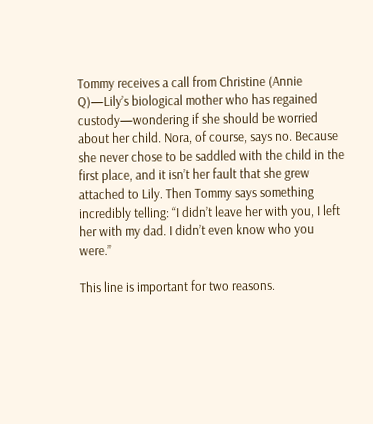Tommy receives a call from Christine (Annie Q)—Lily’s biological mother who has regained custody—wondering if she should be worried about her child. Nora, of course, says no. Because she never chose to be saddled with the child in the first place, and it isn’t her fault that she grew attached to Lily. Then Tommy says something incredibly telling: “I didn’t leave her with you, I left her with my dad. I didn’t even know who you were.”

This line is important for two reasons.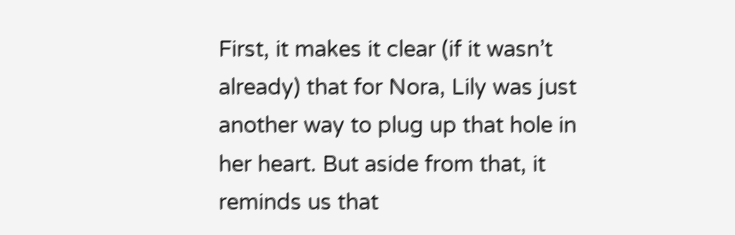First, it makes it clear (if it wasn’t already) that for Nora, Lily was just another way to plug up that hole in her heart. But aside from that, it reminds us that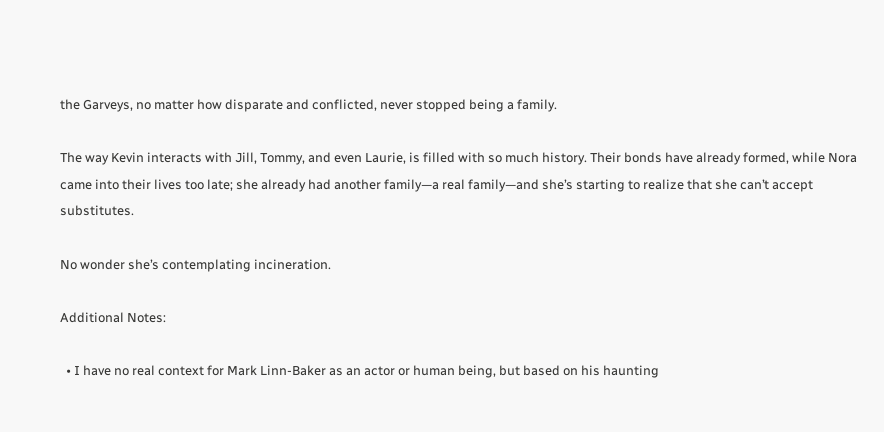the Garveys, no matter how disparate and conflicted, never stopped being a family.

The way Kevin interacts with Jill, Tommy, and even Laurie, is filled with so much history. Their bonds have already formed, while Nora came into their lives too late; she already had another family—a real family—and she’s starting to realize that she can’t accept substitutes.

No wonder she’s contemplating incineration.

Additional Notes:

  • I have no real context for Mark Linn-Baker as an actor or human being, but based on his haunting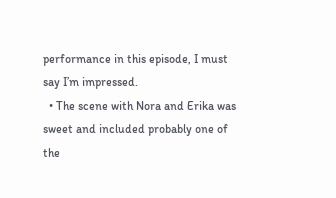performance in this episode, I must say I’m impressed.
  • The scene with Nora and Erika was sweet and included probably one of the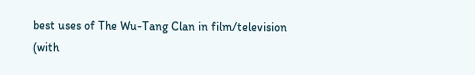best uses of The Wu-Tang Clan in film/television (with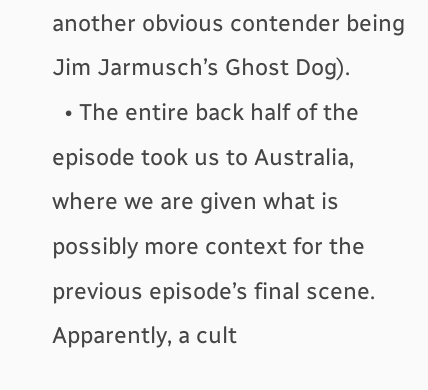another obvious contender being Jim Jarmusch’s Ghost Dog).
  • The entire back half of the episode took us to Australia, where we are given what is possibly more context for the previous episode’s final scene. Apparently, a cult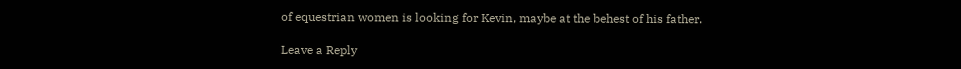of equestrian women is looking for Kevin, maybe at the behest of his father.

Leave a Reply